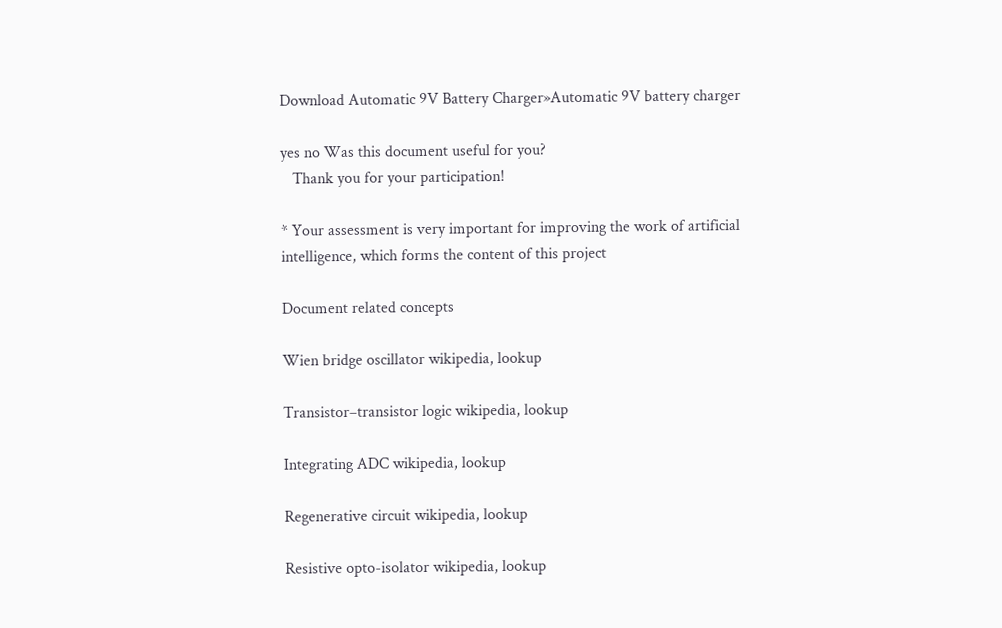Download Automatic 9V Battery Charger»Automatic 9V battery charger

yes no Was this document useful for you?
   Thank you for your participation!

* Your assessment is very important for improving the work of artificial intelligence, which forms the content of this project

Document related concepts

Wien bridge oscillator wikipedia, lookup

Transistor–transistor logic wikipedia, lookup

Integrating ADC wikipedia, lookup

Regenerative circuit wikipedia, lookup

Resistive opto-isolator wikipedia, lookup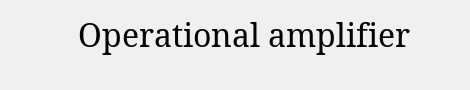Operational amplifier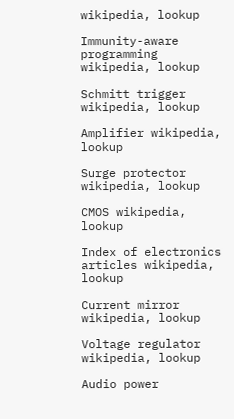wikipedia, lookup

Immunity-aware programming wikipedia, lookup

Schmitt trigger wikipedia, lookup

Amplifier wikipedia, lookup

Surge protector wikipedia, lookup

CMOS wikipedia, lookup

Index of electronics articles wikipedia, lookup

Current mirror wikipedia, lookup

Voltage regulator wikipedia, lookup

Audio power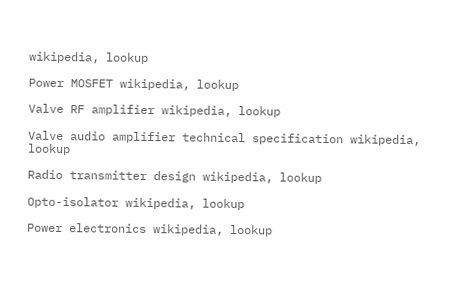wikipedia, lookup

Power MOSFET wikipedia, lookup

Valve RF amplifier wikipedia, lookup

Valve audio amplifier technical specification wikipedia, lookup

Radio transmitter design wikipedia, lookup

Opto-isolator wikipedia, lookup

Power electronics wikipedia, lookup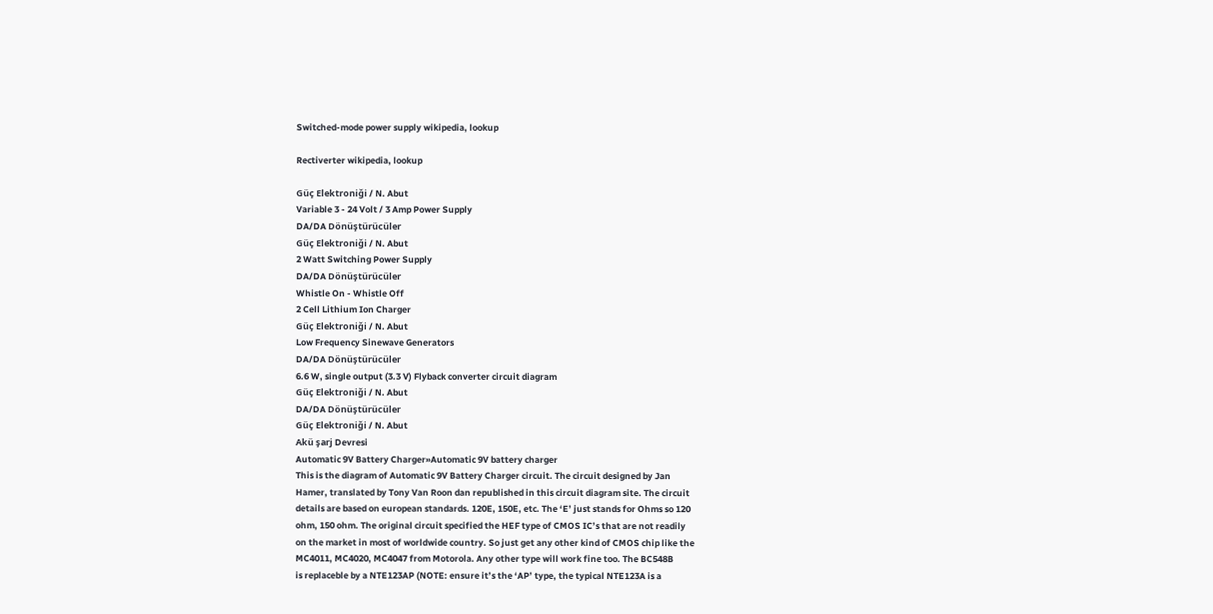Switched-mode power supply wikipedia, lookup

Rectiverter wikipedia, lookup

Güç Elektroniği / N. Abut
Variable 3 - 24 Volt / 3 Amp Power Supply
DA/DA Dönüştürücüler
Güç Elektroniği / N. Abut
2 Watt Switching Power Supply
DA/DA Dönüştürücüler
Whistle On - Whistle Off
2 Cell Lithium Ion Charger
Güç Elektroniği / N. Abut
Low Frequency Sinewave Generators
DA/DA Dönüştürücüler
6.6 W, single output (3.3 V) Flyback converter circuit diagram
Güç Elektroniği / N. Abut
DA/DA Dönüştürücüler
Güç Elektroniği / N. Abut
Akü şarj Devresi
Automatic 9V Battery Charger»Automatic 9V battery charger
This is the diagram of Automatic 9V Battery Charger circuit. The circuit designed by Jan
Hamer, translated by Tony Van Roon dan republished in this circuit diagram site. The circuit
details are based on european standards. 120E, 150E, etc. The ‘E’ just stands for Ohms so 120
ohm, 150 ohm. The original circuit specified the HEF type of CMOS IC’s that are not readily
on the market in most of worldwide country. So just get any other kind of CMOS chip like the
MC4011, MC4020, MC4047 from Motorola. Any other type will work fine too. The BC548B
is replaceble by a NTE123AP (NOTE: ensure it’s the ‘AP’ type, the typical NTE123A is a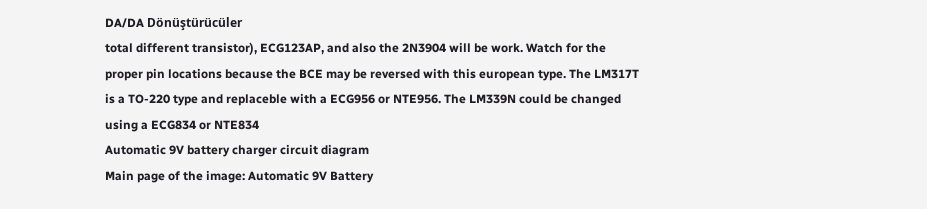DA/DA Dönüştürücüler
total different transistor), ECG123AP, and also the 2N3904 will be work. Watch for the
proper pin locations because the BCE may be reversed with this european type. The LM317T
is a TO-220 type and replaceble with a ECG956 or NTE956. The LM339N could be changed
using a ECG834 or NTE834
Automatic 9V battery charger circuit diagram
Main page of the image: Automatic 9V Battery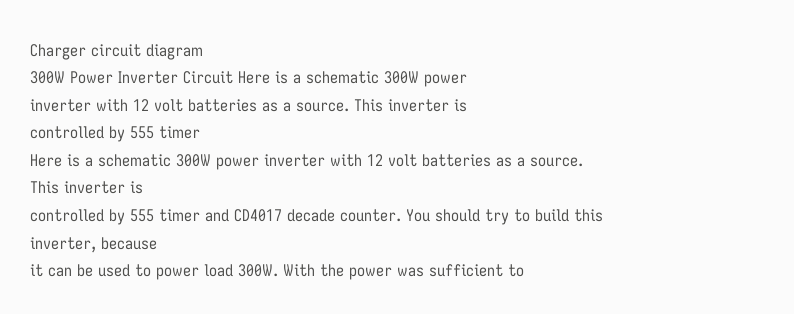Charger circuit diagram
300W Power Inverter Circuit Here is a schematic 300W power
inverter with 12 volt batteries as a source. This inverter is
controlled by 555 timer
Here is a schematic 300W power inverter with 12 volt batteries as a source. This inverter is
controlled by 555 timer and CD4017 decade counter. You should try to build this inverter, because
it can be used to power load 300W. With the power was sufficient to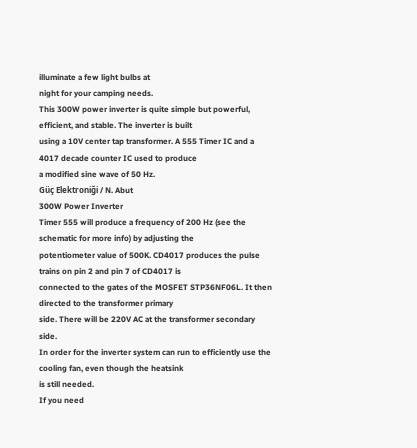illuminate a few light bulbs at
night for your camping needs.
This 300W power inverter is quite simple but powerful, efficient, and stable. The inverter is built
using a 10V center tap transformer. A 555 Timer IC and a 4017 decade counter IC used to produce
a modified sine wave of 50 Hz.
Güç Elektroniği / N. Abut
300W Power Inverter
Timer 555 will produce a frequency of 200 Hz (see the schematic for more info) by adjusting the
potentiometer value of 500K. CD4017 produces the pulse trains on pin 2 and pin 7 of CD4017 is
connected to the gates of the MOSFET STP36NF06L. It then directed to the transformer primary
side. There will be 220V AC at the transformer secondary side.
In order for the inverter system can run to efficiently use the cooling fan, even though the heatsink
is still needed.
If you need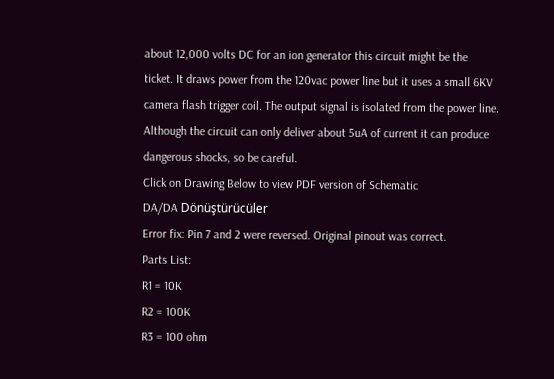about 12,000 volts DC for an ion generator this circuit might be the
ticket. It draws power from the 120vac power line but it uses a small 6KV
camera flash trigger coil. The output signal is isolated from the power line.
Although the circuit can only deliver about 5uA of current it can produce
dangerous shocks, so be careful.
Click on Drawing Below to view PDF version of Schematic
DA/DA Dönüştürücüler
Error fix: Pin 7 and 2 were reversed. Original pinout was correct.
Parts List:
R1 = 10K
R2 = 100K
R3 = 100 ohm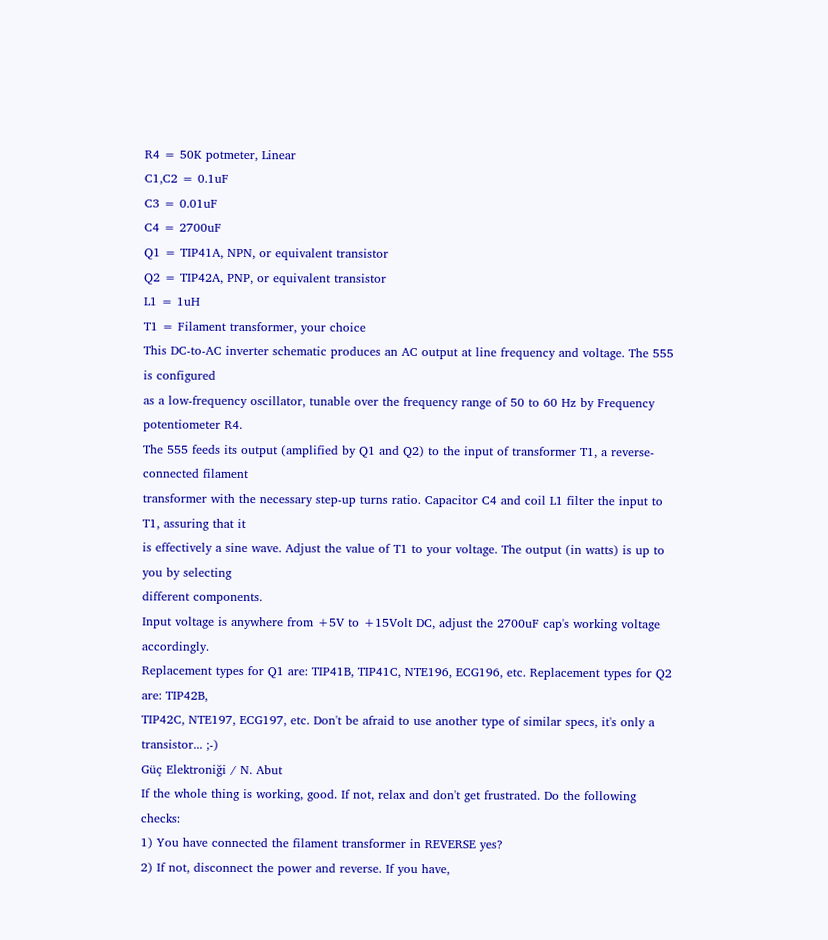R4 = 50K potmeter, Linear
C1,C2 = 0.1uF
C3 = 0.01uF
C4 = 2700uF
Q1 = TIP41A, NPN, or equivalent transistor
Q2 = TIP42A, PNP, or equivalent transistor
L1 = 1uH
T1 = Filament transformer, your choice
This DC-to-AC inverter schematic produces an AC output at line frequency and voltage. The 555 is configured
as a low-frequency oscillator, tunable over the frequency range of 50 to 60 Hz by Frequency potentiometer R4.
The 555 feeds its output (amplified by Q1 and Q2) to the input of transformer T1, a reverse-connected filament
transformer with the necessary step-up turns ratio. Capacitor C4 and coil L1 filter the input to T1, assuring that it
is effectively a sine wave. Adjust the value of T1 to your voltage. The output (in watts) is up to you by selecting
different components.
Input voltage is anywhere from +5V to +15Volt DC, adjust the 2700uF cap's working voltage accordingly.
Replacement types for Q1 are: TIP41B, TIP41C, NTE196, ECG196, etc. Replacement types for Q2 are: TIP42B,
TIP42C, NTE197, ECG197, etc. Don't be afraid to use another type of similar specs, it's only a transistor... ;-)
Güç Elektroniği / N. Abut
If the whole thing is working, good. If not, relax and don't get frustrated. Do the following checks:
1) You have connected the filament transformer in REVERSE yes?
2) If not, disconnect the power and reverse. If you have,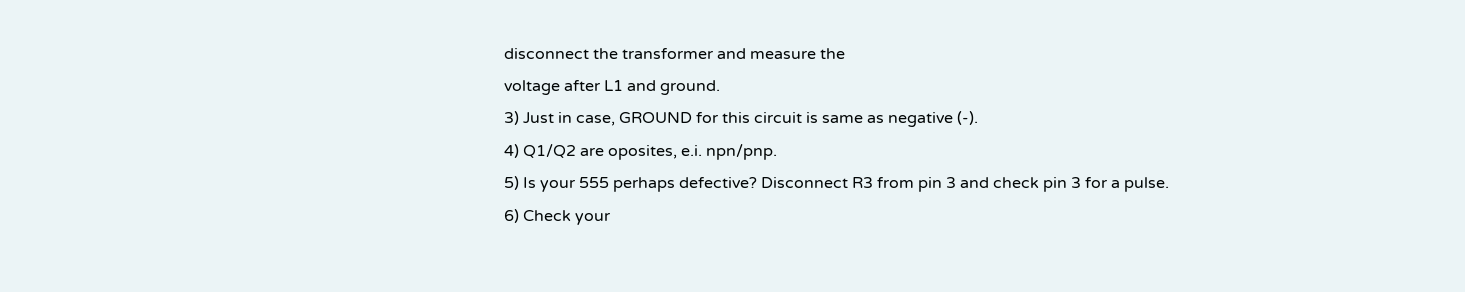disconnect the transformer and measure the
voltage after L1 and ground.
3) Just in case, GROUND for this circuit is same as negative (-).
4) Q1/Q2 are oposites, e.i. npn/pnp.
5) Is your 555 perhaps defective? Disconnect R3 from pin 3 and check pin 3 for a pulse.
6) Check your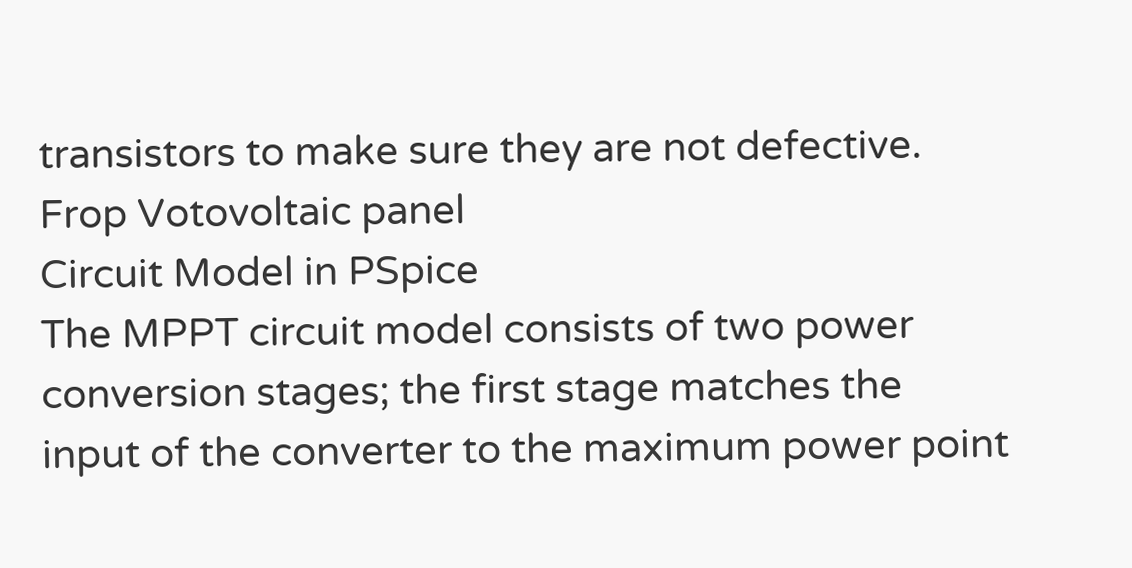transistors to make sure they are not defective.
Frop Votovoltaic panel
Circuit Model in PSpice
The MPPT circuit model consists of two power conversion stages; the first stage matches the
input of the converter to the maximum power point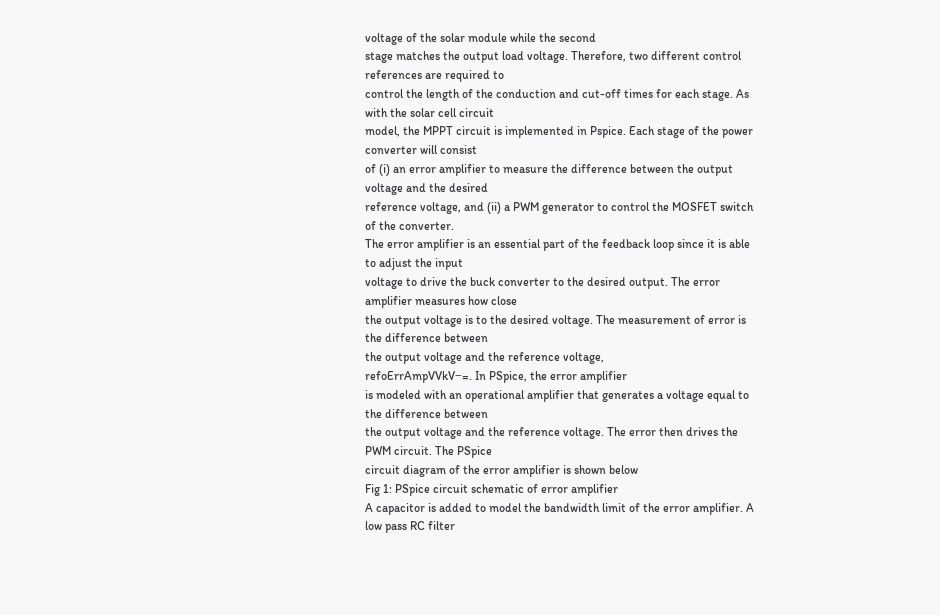voltage of the solar module while the second
stage matches the output load voltage. Therefore, two different control references are required to
control the length of the conduction and cut-off times for each stage. As with the solar cell circuit
model, the MPPT circuit is implemented in Pspice. Each stage of the power converter will consist
of (i) an error amplifier to measure the difference between the output voltage and the desired
reference voltage, and (ii) a PWM generator to control the MOSFET switch of the converter.
The error amplifier is an essential part of the feedback loop since it is able to adjust the input
voltage to drive the buck converter to the desired output. The error amplifier measures how close
the output voltage is to the desired voltage. The measurement of error is the difference between
the output voltage and the reference voltage,
refoErrAmpVVkV−=. In PSpice, the error amplifier
is modeled with an operational amplifier that generates a voltage equal to the difference between
the output voltage and the reference voltage. The error then drives the PWM circuit. The PSpice
circuit diagram of the error amplifier is shown below
Fig 1: PSpice circuit schematic of error amplifier
A capacitor is added to model the bandwidth limit of the error amplifier. A low pass RC filter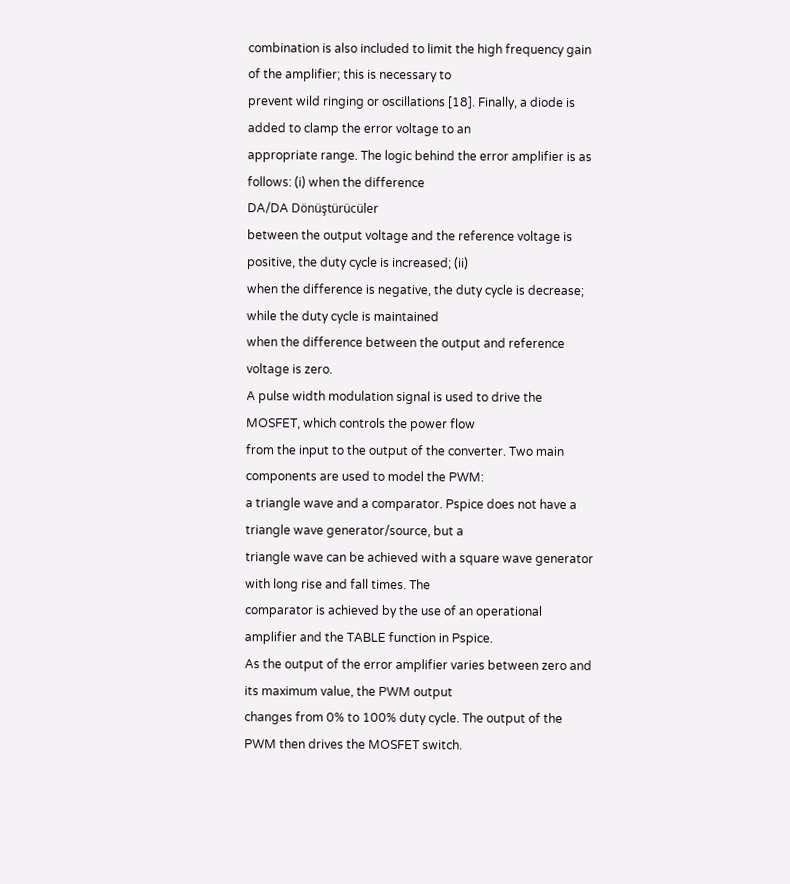combination is also included to limit the high frequency gain of the amplifier; this is necessary to
prevent wild ringing or oscillations [18]. Finally, a diode is added to clamp the error voltage to an
appropriate range. The logic behind the error amplifier is as follows: (i) when the difference
DA/DA Dönüştürücüler
between the output voltage and the reference voltage is positive, the duty cycle is increased; (ii)
when the difference is negative, the duty cycle is decrease; while the duty cycle is maintained
when the difference between the output and reference voltage is zero.
A pulse width modulation signal is used to drive the MOSFET, which controls the power flow
from the input to the output of the converter. Two main components are used to model the PWM:
a triangle wave and a comparator. Pspice does not have a triangle wave generator/source, but a
triangle wave can be achieved with a square wave generator with long rise and fall times. The
comparator is achieved by the use of an operational amplifier and the TABLE function in Pspice.
As the output of the error amplifier varies between zero and its maximum value, the PWM output
changes from 0% to 100% duty cycle. The output of the PWM then drives the MOSFET switch.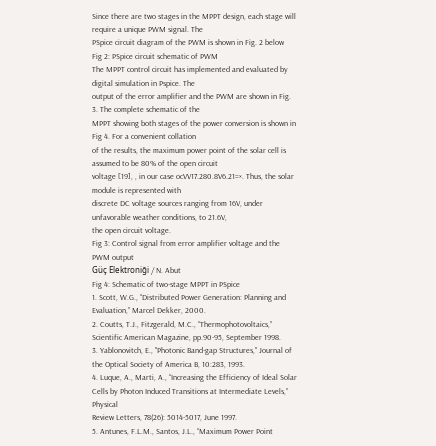Since there are two stages in the MPPT design, each stage will require a unique PWM signal. The
PSpice circuit diagram of the PWM is shown in Fig. 2 below
Fig 2: PSpice circuit schematic of PWM
The MPPT control circuit has implemented and evaluated by digital simulation in Pspice. The
output of the error amplifier and the PWM are shown in Fig. 3. The complete schematic of the
MPPT showing both stages of the power conversion is shown in Fig 4. For a convenient collation
of the results, the maximum power point of the solar cell is assumed to be 80% of the open circuit
voltage [19], , in our case ocVV17.280.8V6.21=×. Thus, the solar module is represented with
discrete DC voltage sources ranging from 16V, under unfavorable weather conditions, to 21.6V,
the open circuit voltage.
Fig 3: Control signal from error amplifier voltage and the PWM output
Güç Elektroniği / N. Abut
Fig 4: Schematic of two-stage MPPT in PSpice
1. Scott, W.G., “Distributed Power Generation: Planning and Evaluation,” Marcel Dekker, 2000.
2. Coutts, T.J., Fitzgerald, M.C., “Thermophotovoltaics,” Scientific American Magazine, pp.90-95, September 1998.
3. Yablonovitch, E., "Photonic Band-gap Structures," Journal of the Optical Society of America B, 10:283, 1993.
4. Luque, A., Marti, A., “Increasing the Efficiency of Ideal Solar Cells by Photon Induced Transitions at Intermediate Levels,” Physical
Review Letters, 78(26): 5014-5017, June 1997.
5. Antunes, F.L.M., Santos, J.L., “Maximum Power Point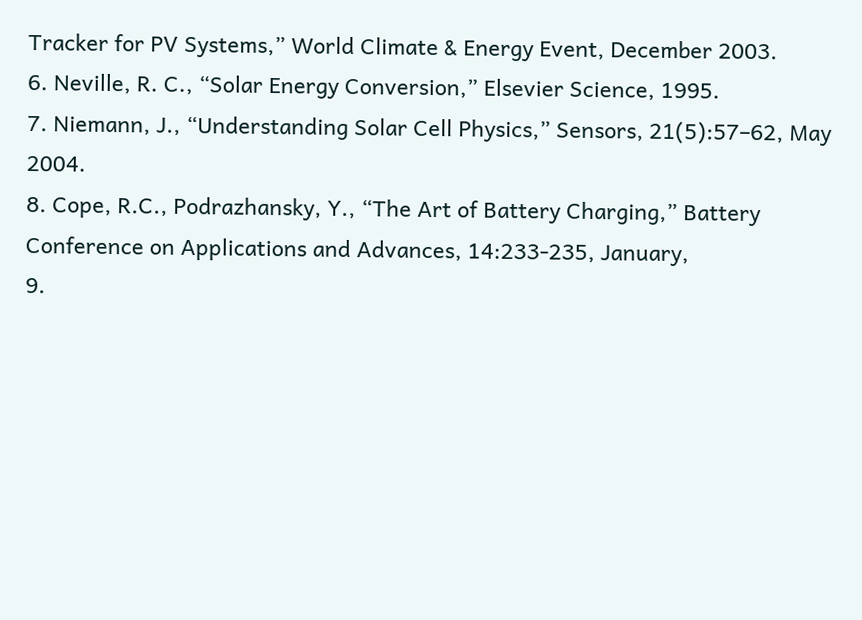Tracker for PV Systems,” World Climate & Energy Event, December 2003.
6. Neville, R. C., “Solar Energy Conversion,” Elsevier Science, 1995.
7. Niemann, J., “Understanding Solar Cell Physics,” Sensors, 21(5):57–62, May 2004.
8. Cope, R.C., Podrazhansky, Y., “The Art of Battery Charging,” Battery Conference on Applications and Advances, 14:233-235, January,
9.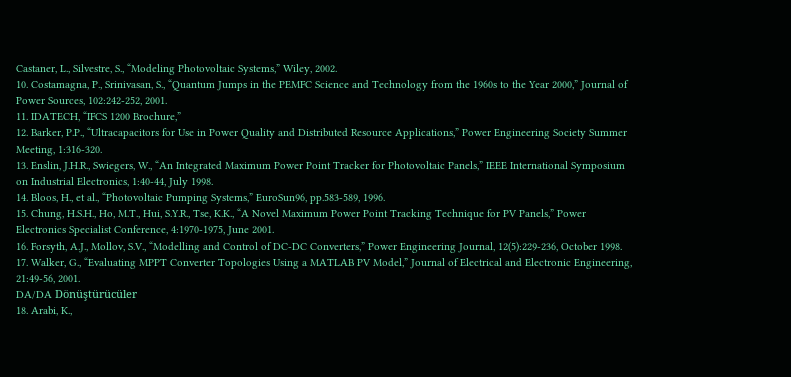Castaner, L., Silvestre, S., “Modeling Photovoltaic Systems,” Wiley, 2002.
10. Costamagna, P., Srinivasan, S., “Quantum Jumps in the PEMFC Science and Technology from the 1960s to the Year 2000,” Journal of
Power Sources, 102:242-252, 2001.
11. IDATECH, “IFCS 1200 Brochure,”
12. Barker, P.P., “Ultracapacitors for Use in Power Quality and Distributed Resource Applications,” Power Engineering Society Summer
Meeting, 1:316-320.
13. Enslin, J.H.R., Swiegers, W., “An Integrated Maximum Power Point Tracker for Photovoltaic Panels,” IEEE International Symposium
on Industrial Electronics, 1:40-44, July 1998.
14. Bloos, H., et al., “Photovoltaic Pumping Systems,” EuroSun96, pp.583-589, 1996.
15. Chung, H.S.H., Ho, M.T., Hui, S.Y.R., Tse, K.K., “A Novel Maximum Power Point Tracking Technique for PV Panels,” Power
Electronics Specialist Conference, 4:1970-1975, June 2001.
16. Forsyth, A.J., Mollov, S.V., “Modelling and Control of DC-DC Converters,” Power Engineering Journal, 12(5):229-236, October 1998.
17. Walker, G., “Evaluating MPPT Converter Topologies Using a MATLAB PV Model,” Journal of Electrical and Electronic Engineering,
21:49-56, 2001.
DA/DA Dönüştürücüler
18. Arabi, K.,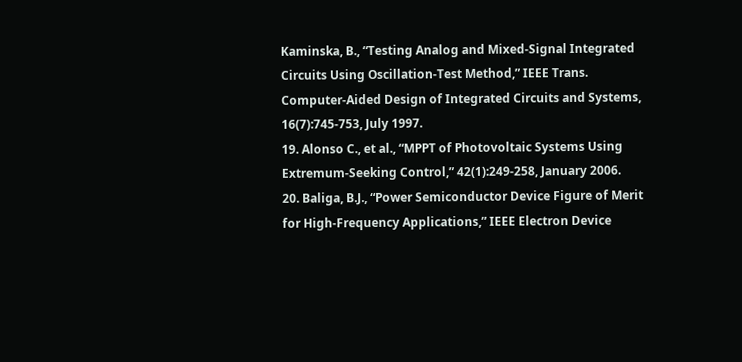Kaminska, B., “Testing Analog and Mixed-Signal Integrated Circuits Using Oscillation-Test Method,” IEEE Trans.
Computer-Aided Design of Integrated Circuits and Systems, 16(7):745-753, July 1997.
19. Alonso C., et al., “MPPT of Photovoltaic Systems Using Extremum-Seeking Control,” 42(1):249-258, January 2006.
20. Baliga, B.J., “Power Semiconductor Device Figure of Merit for High-Frequency Applications,” IEEE Electron Device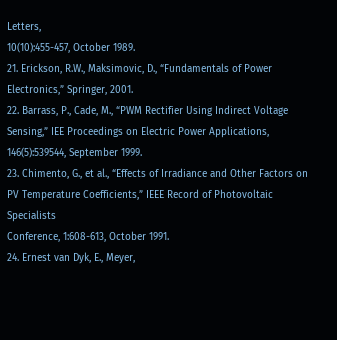Letters,
10(10):455-457, October 1989.
21. Erickson, R.W., Maksimovic, D., “Fundamentals of Power Electronics,” Springer, 2001.
22. Barrass, P., Cade, M., “PWM Rectifier Using Indirect Voltage Sensing,” IEE Proceedings on Electric Power Applications, 146(5):539544, September 1999.
23. Chimento, G., et al., “Effects of Irradiance and Other Factors on PV Temperature Coefficients,” IEEE Record of Photovoltaic Specialists
Conference, 1:608-613, October 1991.
24. Ernest van Dyk, E., Meyer,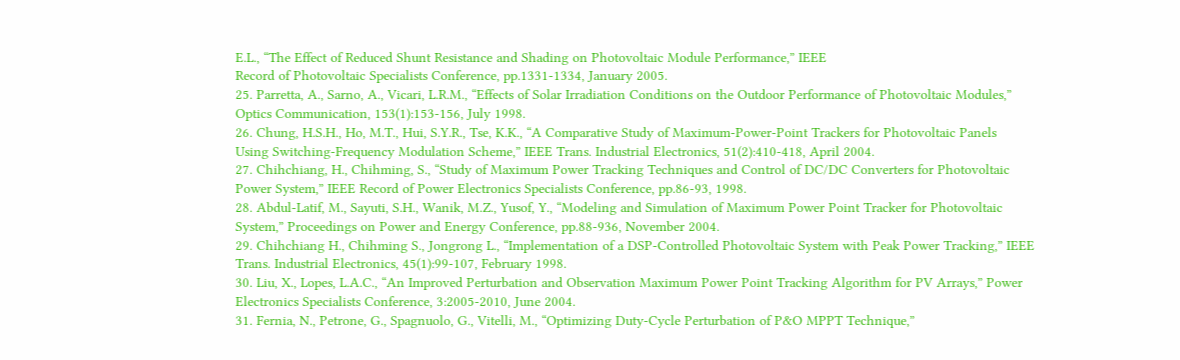E.L., “The Effect of Reduced Shunt Resistance and Shading on Photovoltaic Module Performance,” IEEE
Record of Photovoltaic Specialists Conference, pp.1331-1334, January 2005.
25. Parretta, A., Sarno, A., Vicari, L.R.M., “Effects of Solar Irradiation Conditions on the Outdoor Performance of Photovoltaic Modules,”
Optics Communication, 153(1):153-156, July 1998.
26. Chung, H.S.H., Ho, M.T., Hui, S.Y.R., Tse, K.K., “A Comparative Study of Maximum-Power-Point Trackers for Photovoltaic Panels
Using Switching-Frequency Modulation Scheme,” IEEE Trans. Industrial Electronics, 51(2):410-418, April 2004.
27. Chihchiang, H., Chihming, S., “Study of Maximum Power Tracking Techniques and Control of DC/DC Converters for Photovoltaic
Power System,” IEEE Record of Power Electronics Specialists Conference, pp.86-93, 1998.
28. Abdul-Latif, M., Sayuti, S.H., Wanik, M.Z., Yusof, Y., “Modeling and Simulation of Maximum Power Point Tracker for Photovoltaic
System,” Proceedings on Power and Energy Conference, pp.88-936, November 2004.
29. Chihchiang H., Chihming S., Jongrong L., “Implementation of a DSP-Controlled Photovoltaic System with Peak Power Tracking,” IEEE
Trans. Industrial Electronics, 45(1):99-107, February 1998.
30. Liu, X., Lopes, L.A.C., “An Improved Perturbation and Observation Maximum Power Point Tracking Algorithm for PV Arrays,” Power
Electronics Specialists Conference, 3:2005-2010, June 2004.
31. Fernia, N., Petrone, G., Spagnuolo, G., Vitelli, M., “Optimizing Duty-Cycle Perturbation of P&O MPPT Technique,”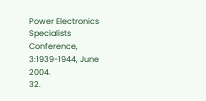Power Electronics
Specialists Conference, 3:1939-1944, June 2004.
32.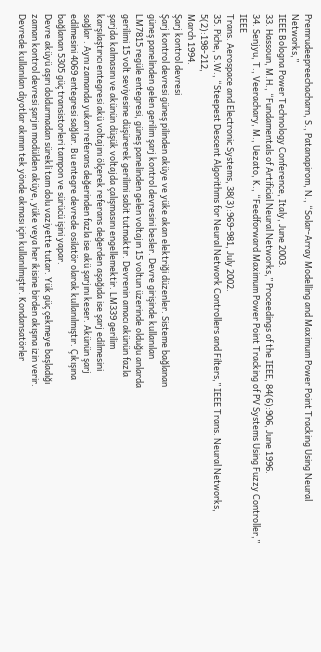Premrudeepreechacharn, S., Patanapirom, N., “Solar-Array Modelling and Maximum Power Point Tracking Using Neural Networks,”
IEEE Bologna Power Technology Conference, Italy, June 2003.
33. Hassoun, M.H., “Fundamentals of Artificial Neural Networks,” Proceedings of the IEEE, 84(6):906, June 1996.
34. Senjyu, T., Veerachary, M., Uezato, K., “Feedforward Maximum Power Point Tracking of PV Systems Using Fuzzy Controller,” IEEE
Trans. Aerospace and Electronic Systems, 38(3):969-981, July 2002.
35. Piche, S.W., “Steepest Descent Algorithms for Neural Network Controllers and Filters,” IEEE Trans. Neural Networks, 5(2):198-212,
March 1994.
Şarj kontrol devresi
Şarj kontrol devresi güneş pilinden aküye ve yüke akan elektriği düzenler. Sisteme bağlanan
güneş panelinden gelen gerilim şarj kontrol devresini besler. Devre girişinde kullanılan
LM7815 regüle entegresi, güneş panelinden gelen voltajın 15 voltun üzerinde olduğu anlarda
gerilimi 15 volt seviyesine düşürerek gerilimi sabit tutmaktır. Devrenin amacı akünün fazla
şarjda kalmasını ve akünün düşük voltajda çalışmasını engellemektir. LM339 gerilim
karşılaştırıcı entegresi akü voltajını ölçerek referans değerden aşağıda ise şarj edilmesini
sağlar . Aynı zamanda yukarı referans değerinden fazla ise akü şarjını keser. Akünün şarj
edilmesini 4069 entegresi sağlar. Bu entegre devrede osilatör olarak kullanılmıştır. Çıkışına
bağlanan 5305 güç transistorleri tampon ve sürücü işini yapar.
Devre aküyü aşırı doldurmadan sürekli tam dolu vaziyette tutar. Yük güç çekmeye başladığı
zaman kontrol devresi şarjın modülden aküye, yüke veya her ikisine birden akışına izin verir.
Devrede kullanılan diyotlar akımın tek yönde akması için kullanılmıştır. Kondansatörler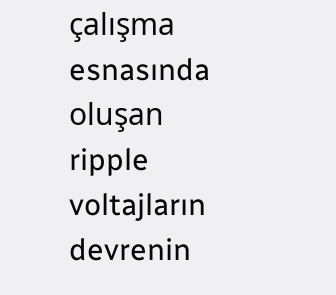çalışma esnasında oluşan ripple voltajların devrenin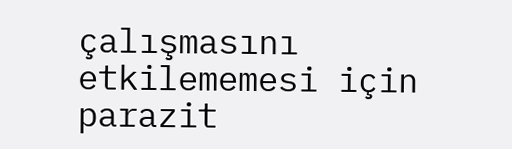çalışmasını etkilememesi için parazit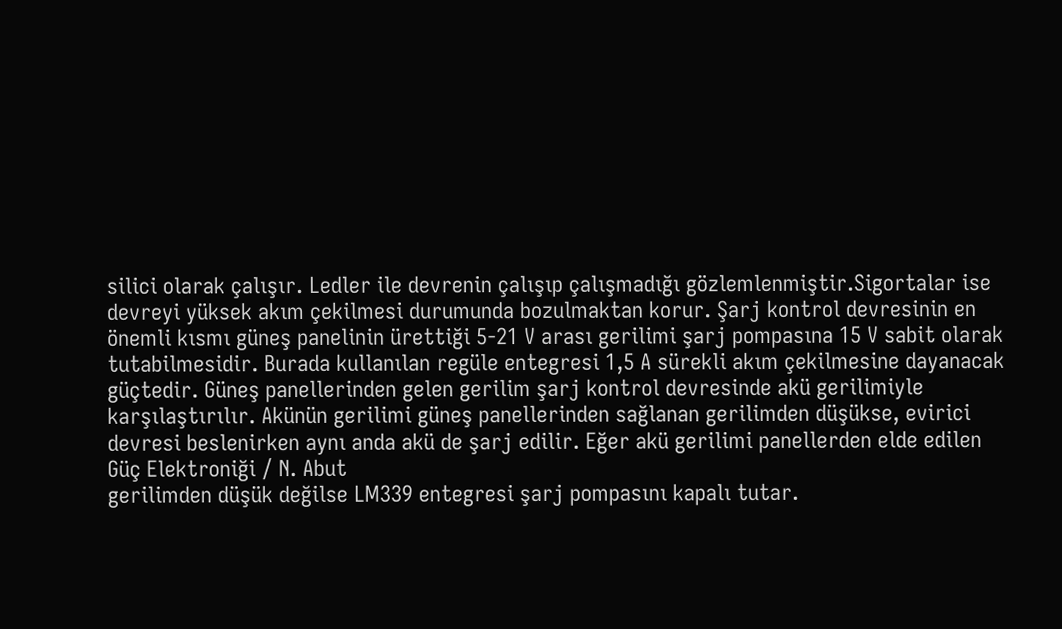silici olarak çalışır. Ledler ile devrenin çalışıp çalışmadığı gözlemlenmiştir.Sigortalar ise
devreyi yüksek akım çekilmesi durumunda bozulmaktan korur. Şarj kontrol devresinin en
önemli kısmı güneş panelinin ürettiği 5-21 V arası gerilimi şarj pompasına 15 V sabit olarak
tutabilmesidir. Burada kullanılan regüle entegresi 1,5 A sürekli akım çekilmesine dayanacak
güçtedir. Güneş panellerinden gelen gerilim şarj kontrol devresinde akü gerilimiyle
karşılaştırılır. Akünün gerilimi güneş panellerinden sağlanan gerilimden düşükse, evirici
devresi beslenirken aynı anda akü de şarj edilir. Eğer akü gerilimi panellerden elde edilen
Güç Elektroniği / N. Abut
gerilimden düşük değilse LM339 entegresi şarj pompasını kapalı tutar.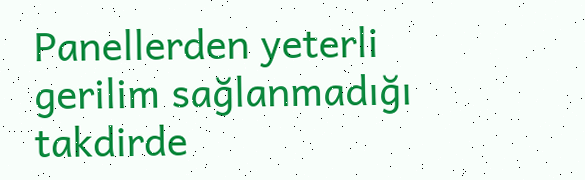Panellerden yeterli
gerilim sağlanmadığı takdirde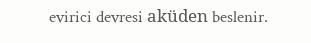evirici devresi aküden beslenir.